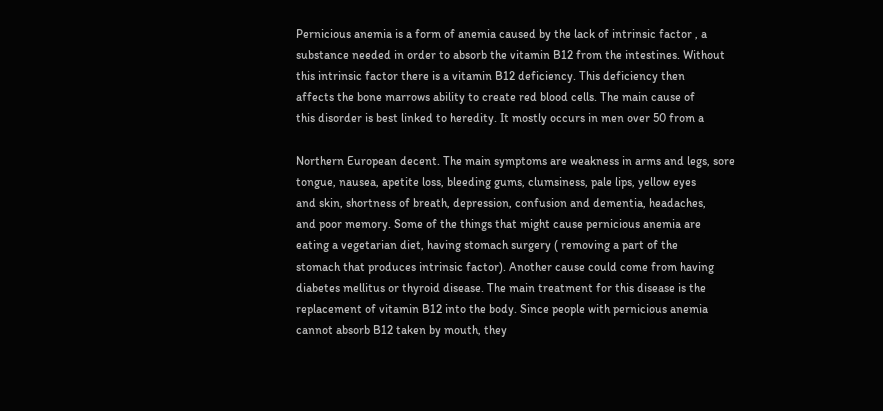Pernicious anemia is a form of anemia caused by the lack of intrinsic factor , a
substance needed in order to absorb the vitamin B12 from the intestines. Without
this intrinsic factor there is a vitamin B12 deficiency. This deficiency then
affects the bone marrows ability to create red blood cells. The main cause of
this disorder is best linked to heredity. It mostly occurs in men over 50 from a

Northern European decent. The main symptoms are weakness in arms and legs, sore
tongue, nausea, apetite loss, bleeding gums, clumsiness, pale lips, yellow eyes
and skin, shortness of breath, depression, confusion and dementia, headaches,
and poor memory. Some of the things that might cause pernicious anemia are
eating a vegetarian diet, having stomach surgery ( removing a part of the
stomach that produces intrinsic factor). Another cause could come from having
diabetes mellitus or thyroid disease. The main treatment for this disease is the
replacement of vitamin B12 into the body. Since people with pernicious anemia
cannot absorb B12 taken by mouth, they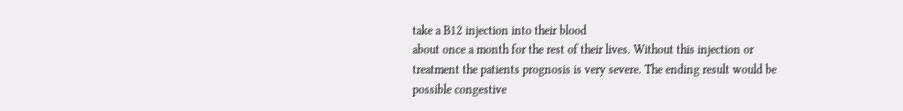take a B12 injection into their blood
about once a month for the rest of their lives. Without this injection or
treatment the patients prognosis is very severe. The ending result would be
possible congestive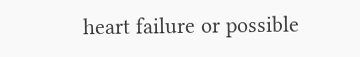heart failure or possible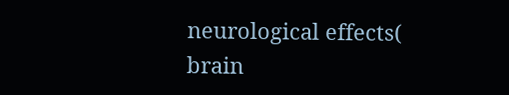neurological effects( brain